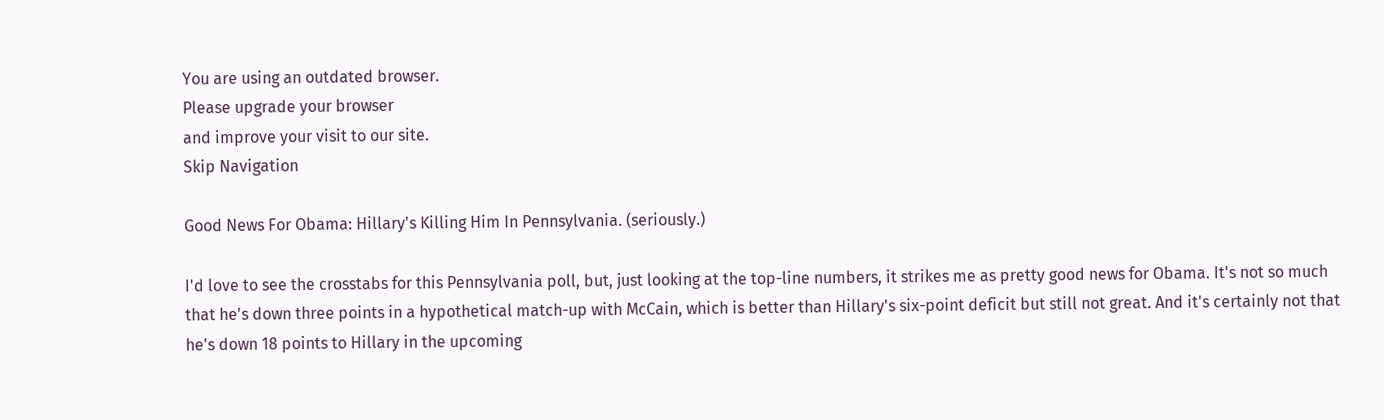You are using an outdated browser.
Please upgrade your browser
and improve your visit to our site.
Skip Navigation

Good News For Obama: Hillary's Killing Him In Pennsylvania. (seriously.)

I'd love to see the crosstabs for this Pennsylvania poll, but, just looking at the top-line numbers, it strikes me as pretty good news for Obama. It's not so much that he's down three points in a hypothetical match-up with McCain, which is better than Hillary's six-point deficit but still not great. And it's certainly not that he's down 18 points to Hillary in the upcoming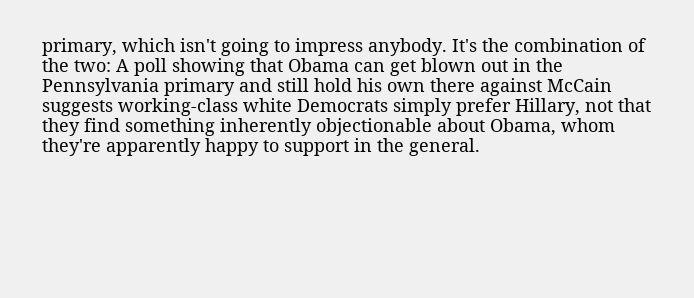primary, which isn't going to impress anybody. It's the combination of the two: A poll showing that Obama can get blown out in the Pennsylvania primary and still hold his own there against McCain suggests working-class white Democrats simply prefer Hillary, not that they find something inherently objectionable about Obama, whom they're apparently happy to support in the general.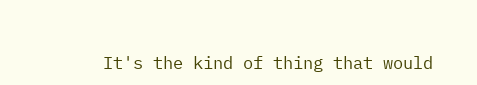It's the kind of thing that would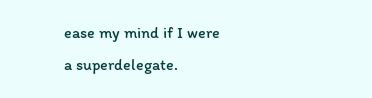ease my mind if I were a superdelegate.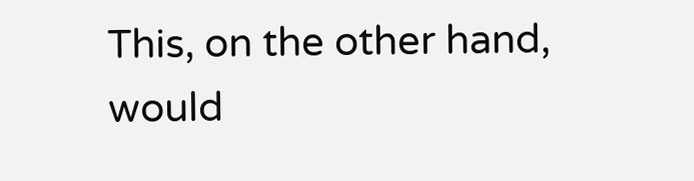This, on the other hand, would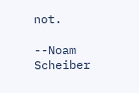not.

--Noam Scheiber